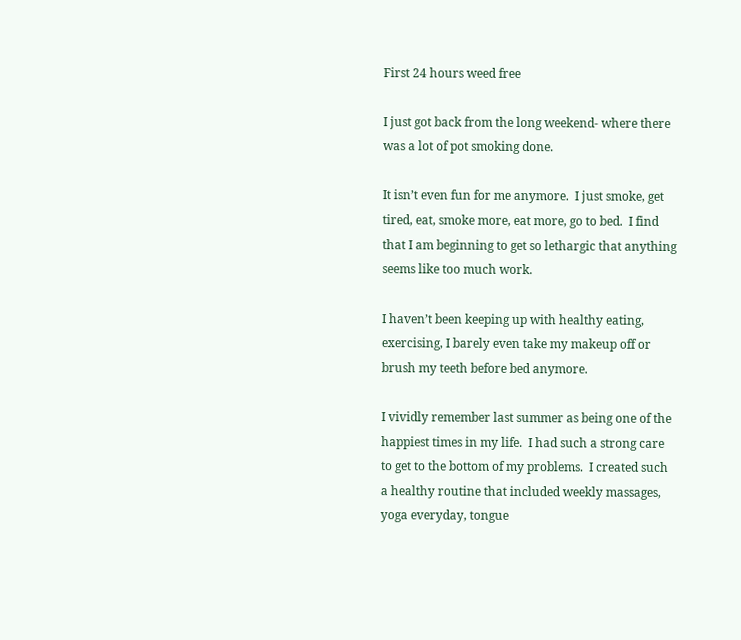First 24 hours weed free

I just got back from the long weekend- where there was a lot of pot smoking done.

It isn’t even fun for me anymore.  I just smoke, get tired, eat, smoke more, eat more, go to bed.  I find that I am beginning to get so lethargic that anything seems like too much work.

I haven’t been keeping up with healthy eating, exercising, I barely even take my makeup off or brush my teeth before bed anymore.

I vividly remember last summer as being one of the happiest times in my life.  I had such a strong care to get to the bottom of my problems.  I created such a healthy routine that included weekly massages, yoga everyday, tongue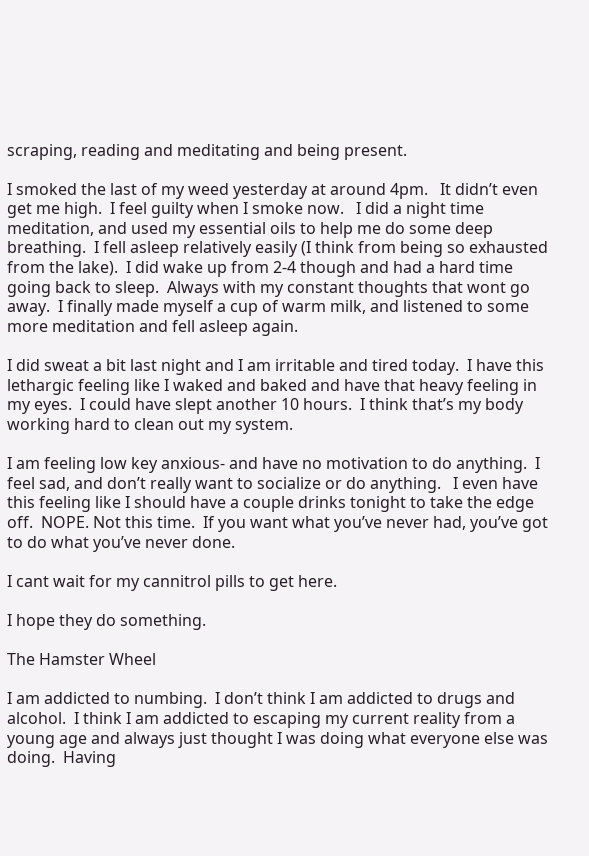scraping, reading and meditating and being present.

I smoked the last of my weed yesterday at around 4pm.   It didn’t even get me high.  I feel guilty when I smoke now.   I did a night time meditation, and used my essential oils to help me do some deep breathing.  I fell asleep relatively easily (I think from being so exhausted from the lake).  I did wake up from 2-4 though and had a hard time going back to sleep.  Always with my constant thoughts that wont go away.  I finally made myself a cup of warm milk, and listened to some more meditation and fell asleep again.

I did sweat a bit last night and I am irritable and tired today.  I have this lethargic feeling like I waked and baked and have that heavy feeling in my eyes.  I could have slept another 10 hours.  I think that’s my body working hard to clean out my system.

I am feeling low key anxious- and have no motivation to do anything.  I feel sad, and don’t really want to socialize or do anything.   I even have this feeling like I should have a couple drinks tonight to take the edge off.  NOPE. Not this time.  If you want what you’ve never had, you’ve got to do what you’ve never done.

I cant wait for my cannitrol pills to get here.

I hope they do something.

The Hamster Wheel

I am addicted to numbing.  I don’t think I am addicted to drugs and alcohol.  I think I am addicted to escaping my current reality from a young age and always just thought I was doing what everyone else was doing.  Having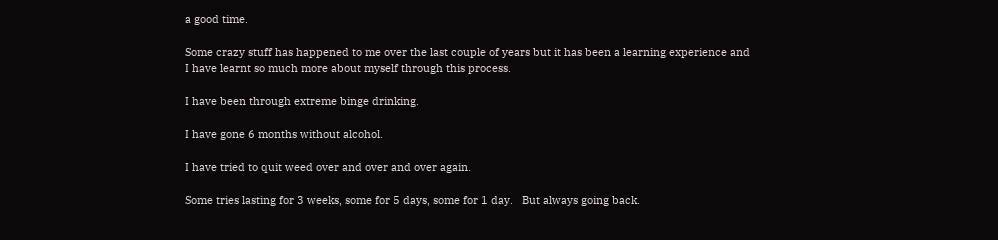a good time.

Some crazy stuff has happened to me over the last couple of years but it has been a learning experience and I have learnt so much more about myself through this process.

I have been through extreme binge drinking.

I have gone 6 months without alcohol.

I have tried to quit weed over and over and over again.

Some tries lasting for 3 weeks, some for 5 days, some for 1 day.   But always going back.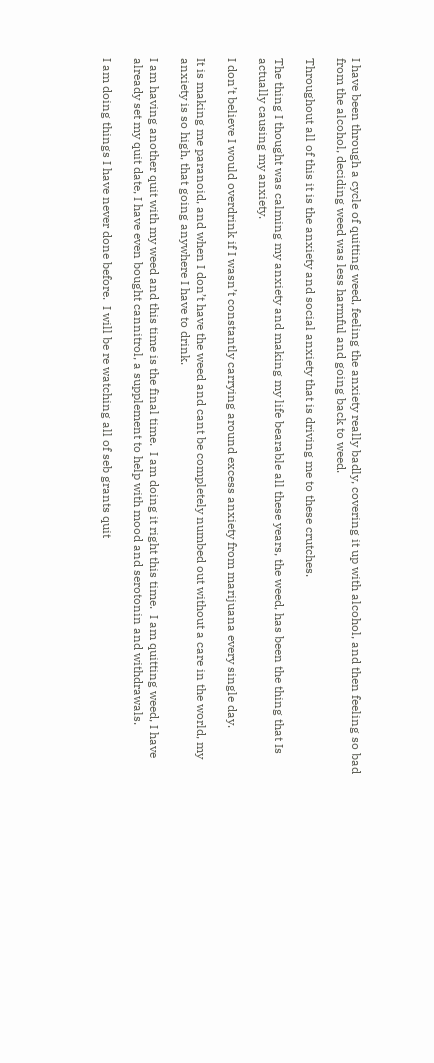I have been through a cycle of quitting weed, feeling the anxiety really badly, covering it up with alcohol, and then feeling so bad from the alcohol, deciding weed was less harmful and going back to weed.

Throughout all of this it is the anxiety and social anxiety that is driving me to these crutches.

The thing I thought was calming my anxiety and making my life bearable all these years, the weed, has been the thing that Is actually causing my anxiety.

I don’t believe I would overdrink if I wasn’t constantly carrying around excess anxiety from marijuana every single day.

It is making me paranoid, and when I don’t have the weed and cant be completely numbed out without a care in the world, my anxiety is so high, that going anywhere I have to drink.

I am having another quit with my weed and this time is the final time.  I am doing it right this time.  I am quitting weed, I have already set my quit date, I have even bought cannitrol, a supplement to help with mood and serotonin and withdrawals.

I am doing things I have never done before.  I will be re watching all of seb grants quit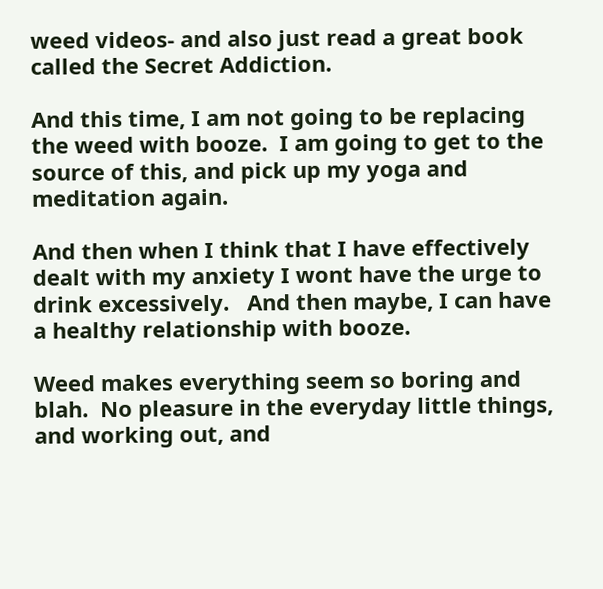weed videos- and also just read a great book called the Secret Addiction.

And this time, I am not going to be replacing the weed with booze.  I am going to get to the source of this, and pick up my yoga and meditation again.

And then when I think that I have effectively dealt with my anxiety I wont have the urge to drink excessively.   And then maybe, I can have a healthy relationship with booze.

Weed makes everything seem so boring and blah.  No pleasure in the everyday little things, and working out, and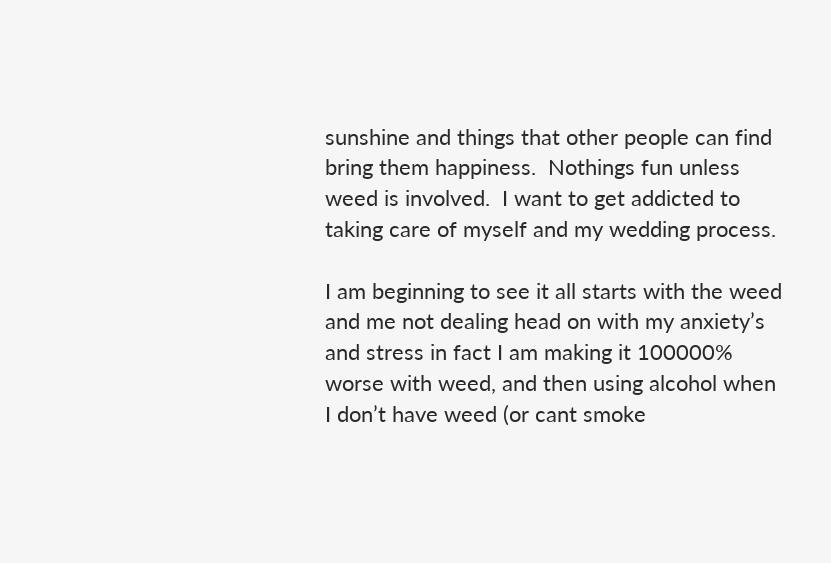sunshine and things that other people can find bring them happiness.  Nothings fun unless weed is involved.  I want to get addicted to taking care of myself and my wedding process.

I am beginning to see it all starts with the weed and me not dealing head on with my anxiety’s and stress in fact I am making it 100000% worse with weed, and then using alcohol when I don’t have weed (or cant smoke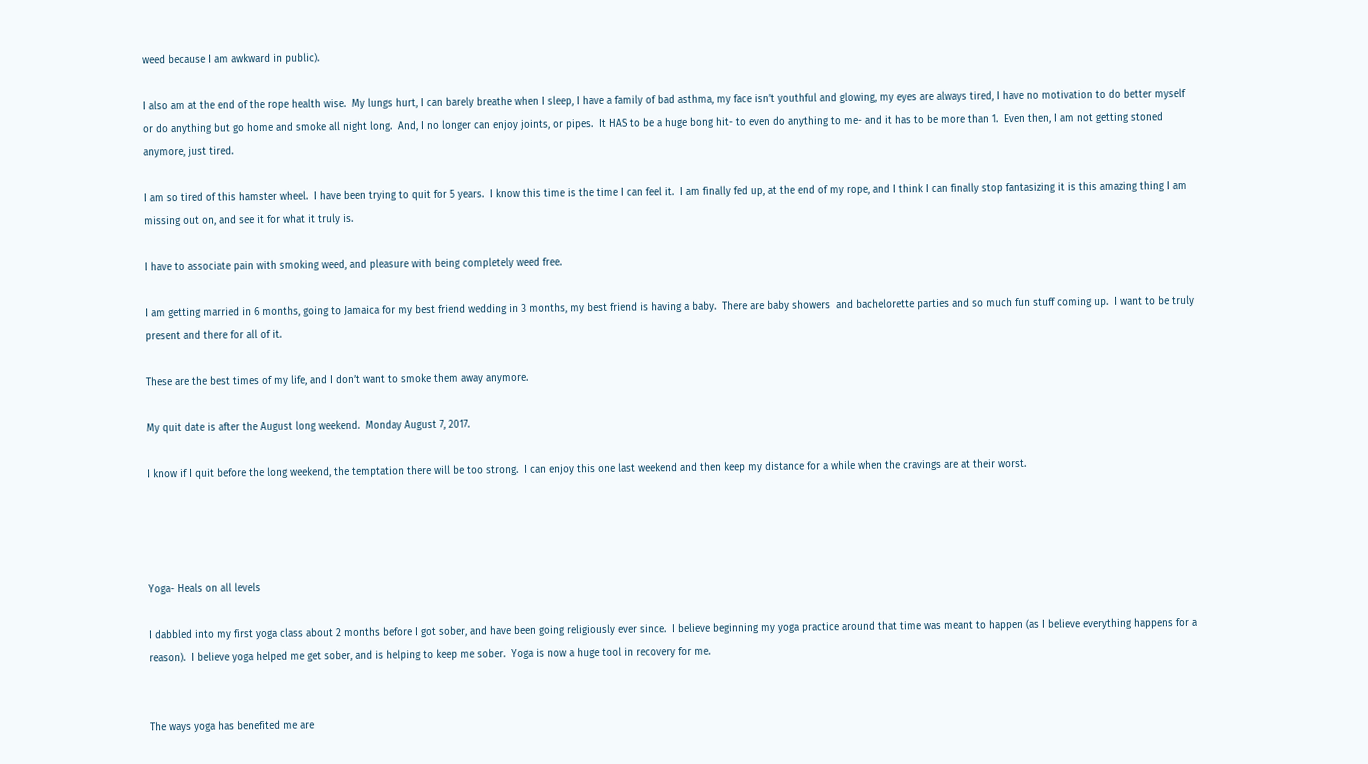weed because I am awkward in public).

I also am at the end of the rope health wise.  My lungs hurt, I can barely breathe when I sleep, I have a family of bad asthma, my face isn’t youthful and glowing, my eyes are always tired, I have no motivation to do better myself or do anything but go home and smoke all night long.  And, I no longer can enjoy joints, or pipes.  It HAS to be a huge bong hit- to even do anything to me- and it has to be more than 1.  Even then, I am not getting stoned anymore, just tired.

I am so tired of this hamster wheel.  I have been trying to quit for 5 years.  I know this time is the time I can feel it.  I am finally fed up, at the end of my rope, and I think I can finally stop fantasizing it is this amazing thing I am missing out on, and see it for what it truly is.

I have to associate pain with smoking weed, and pleasure with being completely weed free.

I am getting married in 6 months, going to Jamaica for my best friend wedding in 3 months, my best friend is having a baby.  There are baby showers  and bachelorette parties and so much fun stuff coming up.  I want to be truly present and there for all of it.

These are the best times of my life, and I don’t want to smoke them away anymore.

My quit date is after the August long weekend.  Monday August 7, 2017.

I know if I quit before the long weekend, the temptation there will be too strong.  I can enjoy this one last weekend and then keep my distance for a while when the cravings are at their worst.




Yoga- Heals on all levels

I dabbled into my first yoga class about 2 months before I got sober, and have been going religiously ever since.  I believe beginning my yoga practice around that time was meant to happen (as I believe everything happens for a reason).  I believe yoga helped me get sober, and is helping to keep me sober.  Yoga is now a huge tool in recovery for me.


The ways yoga has benefited me are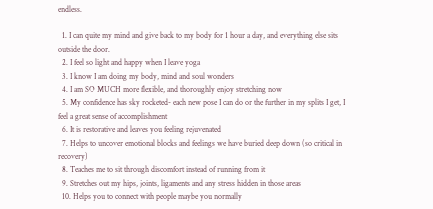endless.

  1. I can quite my mind and give back to my body for 1 hour a day, and everything else sits outside the door.
  2. I feel so light and happy when I leave yoga
  3. I know I am doing my body, mind and soul wonders
  4. I am SO MUCH more flexible, and thoroughly enjoy stretching now
  5. My confidence has sky rocketed- each new pose I can do or the further in my splits I get, I feel a great sense of accomplishment
  6. It is restorative and leaves you feeling rejuvenated
  7. Helps to uncover emotional blocks and feelings we have buried deep down (so critical in recovery)
  8. Teaches me to sit through discomfort instead of running from it
  9. Stretches out my hips, joints, ligaments and any stress hidden in those areas
  10. Helps you to connect with people maybe you normally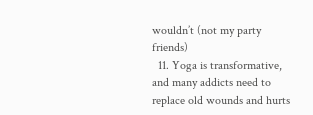wouldn’t (not my party friends)
  11. Yoga is transformative, and many addicts need to replace old wounds and hurts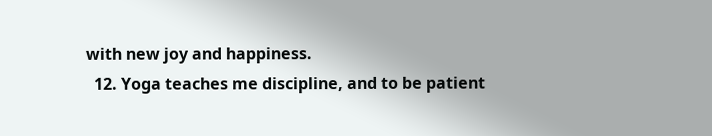with new joy and happiness.
  12. Yoga teaches me discipline, and to be patient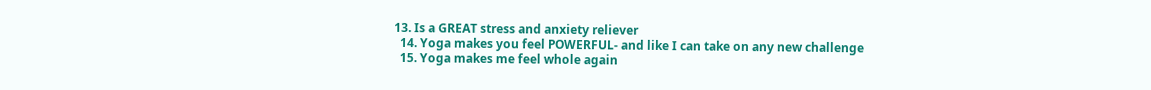13. Is a GREAT stress and anxiety reliever
  14. Yoga makes you feel POWERFUL- and like I can take on any new challenge
  15. Yoga makes me feel whole again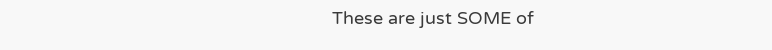These are just SOME of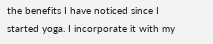the benefits I have noticed since I started yoga. I incorporate it with my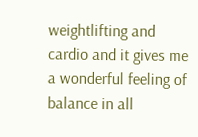weightlifting and cardio and it gives me a wonderful feeling of balance in all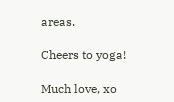areas.

Cheers to yoga!

Much love, xo